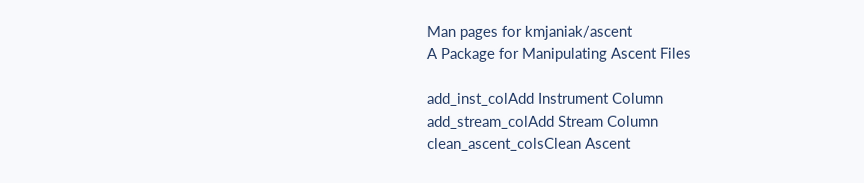Man pages for kmjaniak/ascent
A Package for Manipulating Ascent Files

add_inst_colAdd Instrument Column
add_stream_colAdd Stream Column
clean_ascent_colsClean Ascent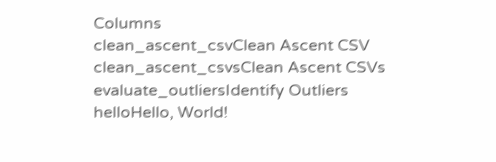Columns
clean_ascent_csvClean Ascent CSV
clean_ascent_csvsClean Ascent CSVs
evaluate_outliersIdentify Outliers
helloHello, World!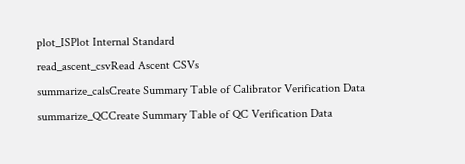plot_ISPlot Internal Standard
read_ascent_csvRead Ascent CSVs
summarize_calsCreate Summary Table of Calibrator Verification Data
summarize_QCCreate Summary Table of QC Verification Data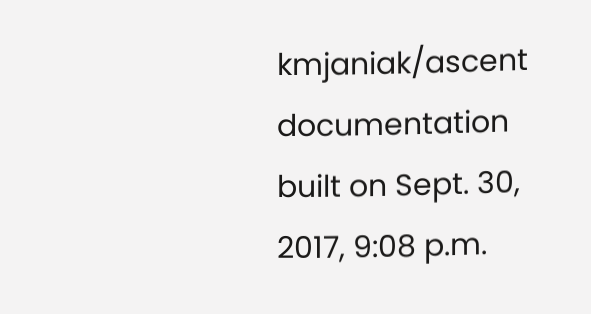kmjaniak/ascent documentation built on Sept. 30, 2017, 9:08 p.m.